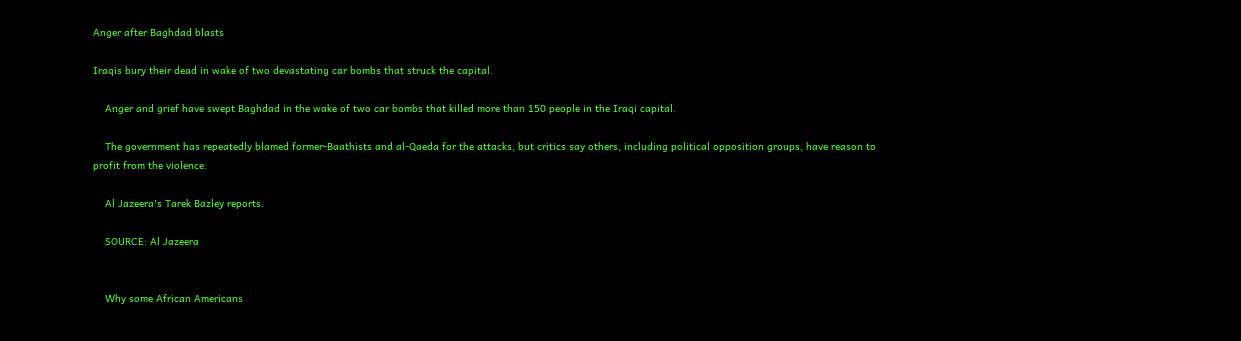Anger after Baghdad blasts

Iraqis bury their dead in wake of two devastating car bombs that struck the capital.

    Anger and grief have swept Baghdad in the wake of two car bombs that killed more than 150 people in the Iraqi capital.

    The government has repeatedly blamed former-Baathists and al-Qaeda for the attacks, but critics say others, including political opposition groups, have reason to profit from the violence.

    Al Jazeera's Tarek Bazley reports.

    SOURCE: Al Jazeera


    Why some African Americans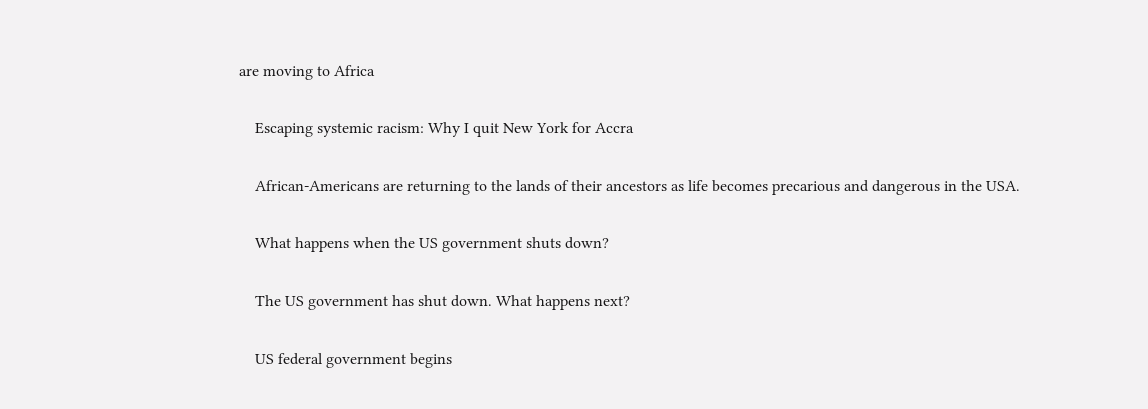are moving to Africa

    Escaping systemic racism: Why I quit New York for Accra

    African-Americans are returning to the lands of their ancestors as life becomes precarious and dangerous in the USA.

    What happens when the US government shuts down?

    The US government has shut down. What happens next?

    US federal government begins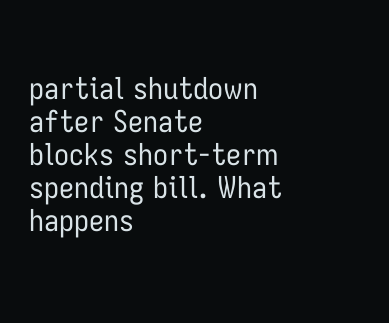partial shutdown after Senate blocks short-term spending bill. What happens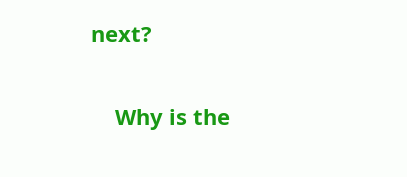next?

    Why is the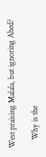West praising Malala, but ignoring Ahed?

    Why is the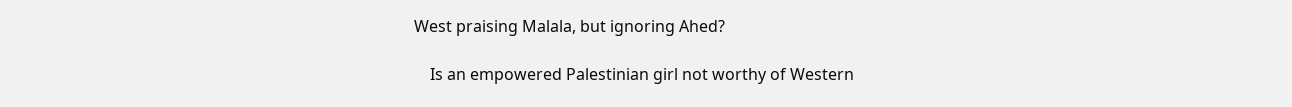West praising Malala, but ignoring Ahed?

    Is an empowered Palestinian girl not worthy of Western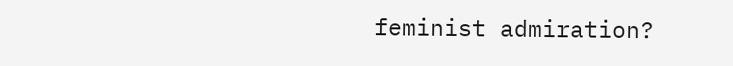feminist admiration?